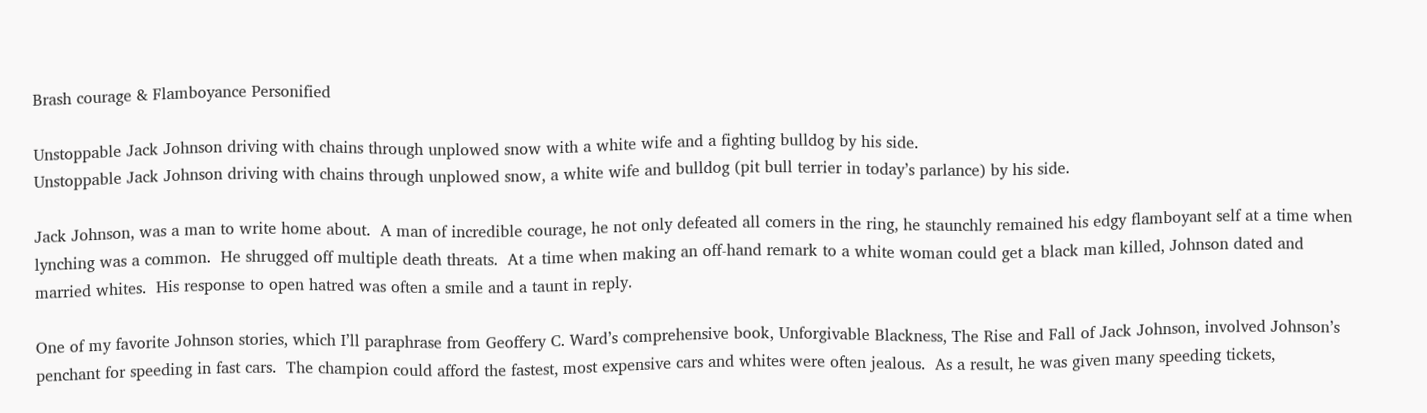Brash courage & Flamboyance Personified

Unstoppable Jack Johnson driving with chains through unplowed snow with a white wife and a fighting bulldog by his side.
Unstoppable Jack Johnson driving with chains through unplowed snow, a white wife and bulldog (pit bull terrier in today’s parlance) by his side.

Jack Johnson, was a man to write home about.  A man of incredible courage, he not only defeated all comers in the ring, he staunchly remained his edgy flamboyant self at a time when lynching was a common.  He shrugged off multiple death threats.  At a time when making an off-hand remark to a white woman could get a black man killed, Johnson dated and married whites.  His response to open hatred was often a smile and a taunt in reply.

One of my favorite Johnson stories, which I’ll paraphrase from Geoffery C. Ward’s comprehensive book, Unforgivable Blackness, The Rise and Fall of Jack Johnson, involved Johnson’s penchant for speeding in fast cars.  The champion could afford the fastest, most expensive cars and whites were often jealous.  As a result, he was given many speeding tickets,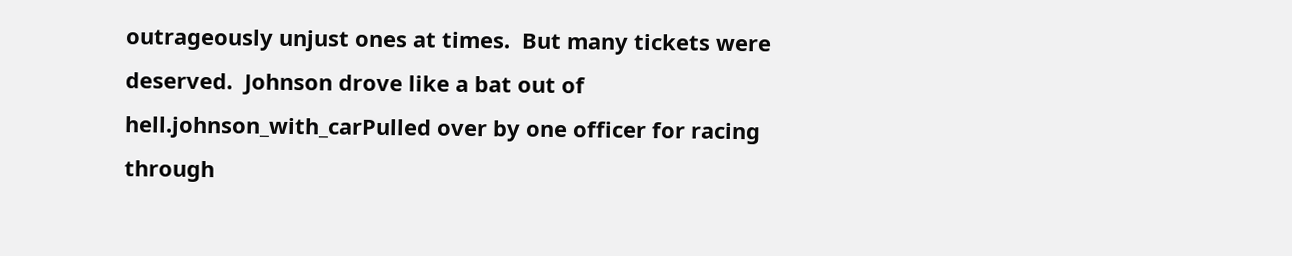outrageously unjust ones at times.  But many tickets were deserved.  Johnson drove like a bat out of hell.johnson_with_carPulled over by one officer for racing through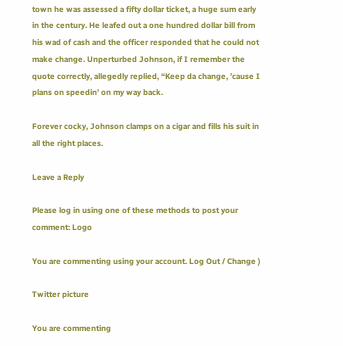town he was assessed a fifty dollar ticket, a huge sum early in the century. He leafed out a one hundred dollar bill from his wad of cash and the officer responded that he could not make change. Unperturbed Johnson, if I remember the quote correctly, allegedly replied, “Keep da change, ’cause I plans on speedin’ on my way back.

Forever cocky, Johnson clamps on a cigar and fills his suit in all the right places.

Leave a Reply

Please log in using one of these methods to post your comment: Logo

You are commenting using your account. Log Out / Change )

Twitter picture

You are commenting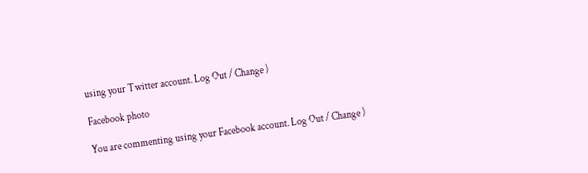using your Twitter account. Log Out / Change )

Facebook photo

You are commenting using your Facebook account. Log Out / Change )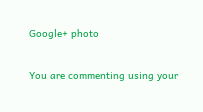Google+ photo

You are commenting using your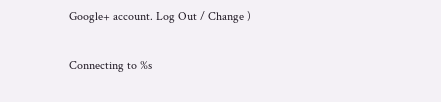Google+ account. Log Out / Change )

Connecting to %s